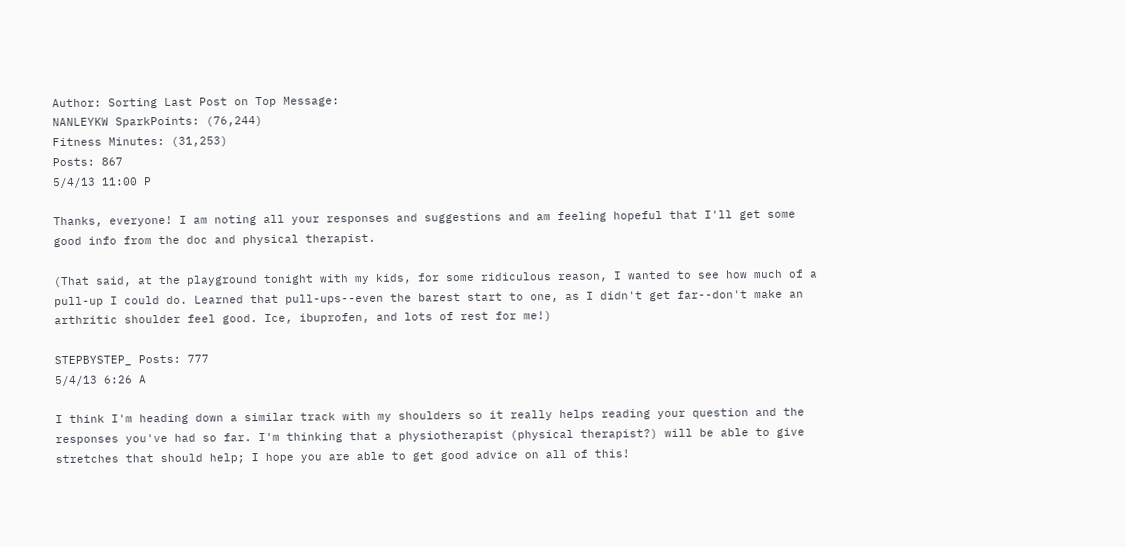Author: Sorting Last Post on Top Message:
NANLEYKW SparkPoints: (76,244)
Fitness Minutes: (31,253)
Posts: 867
5/4/13 11:00 P

Thanks, everyone! I am noting all your responses and suggestions and am feeling hopeful that I'll get some good info from the doc and physical therapist.

(That said, at the playground tonight with my kids, for some ridiculous reason, I wanted to see how much of a pull-up I could do. Learned that pull-ups--even the barest start to one, as I didn't get far--don't make an arthritic shoulder feel good. Ice, ibuprofen, and lots of rest for me!)

STEPBYSTEP_ Posts: 777
5/4/13 6:26 A

I think I'm heading down a similar track with my shoulders so it really helps reading your question and the responses you've had so far. I'm thinking that a physiotherapist (physical therapist?) will be able to give stretches that should help; I hope you are able to get good advice on all of this!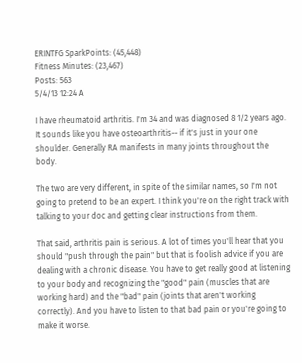ERINTFG SparkPoints: (45,448)
Fitness Minutes: (23,467)
Posts: 563
5/4/13 12:24 A

I have rheumatoid arthritis. I'm 34 and was diagnosed 8 1/2 years ago. It sounds like you have osteoarthritis-- if it's just in your one shoulder. Generally RA manifests in many joints throughout the body.

The two are very different, in spite of the similar names, so I'm not going to pretend to be an expert. I think you're on the right track with talking to your doc and getting clear instructions from them.

That said, arthritis pain is serious. A lot of times you'll hear that you should "push through the pain" but that is foolish advice if you are dealing with a chronic disease. You have to get really good at listening to your body and recognizing the "good" pain (muscles that are working hard) and the "bad" pain (joints that aren't working correctly). And you have to listen to that bad pain or you're going to make it worse.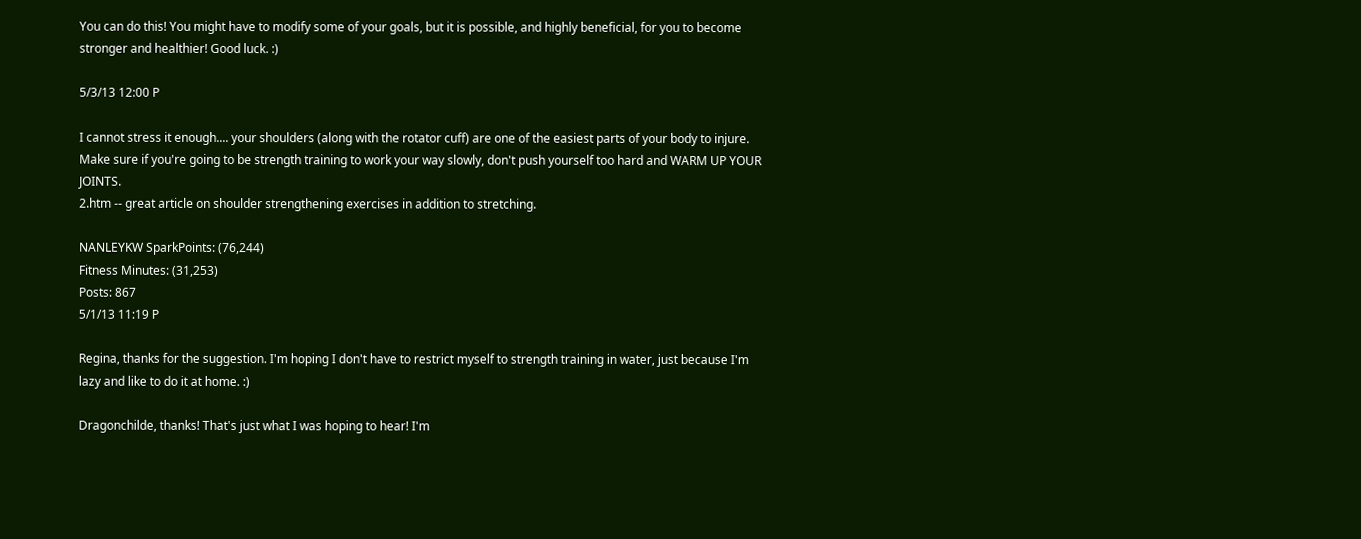You can do this! You might have to modify some of your goals, but it is possible, and highly beneficial, for you to become stronger and healthier! Good luck. :)

5/3/13 12:00 P

I cannot stress it enough.... your shoulders (along with the rotator cuff) are one of the easiest parts of your body to injure. Make sure if you're going to be strength training to work your way slowly, don't push yourself too hard and WARM UP YOUR JOINTS.
2.htm -- great article on shoulder strengthening exercises in addition to stretching.

NANLEYKW SparkPoints: (76,244)
Fitness Minutes: (31,253)
Posts: 867
5/1/13 11:19 P

Regina, thanks for the suggestion. I'm hoping I don't have to restrict myself to strength training in water, just because I'm lazy and like to do it at home. :)

Dragonchilde, thanks! That's just what I was hoping to hear! I'm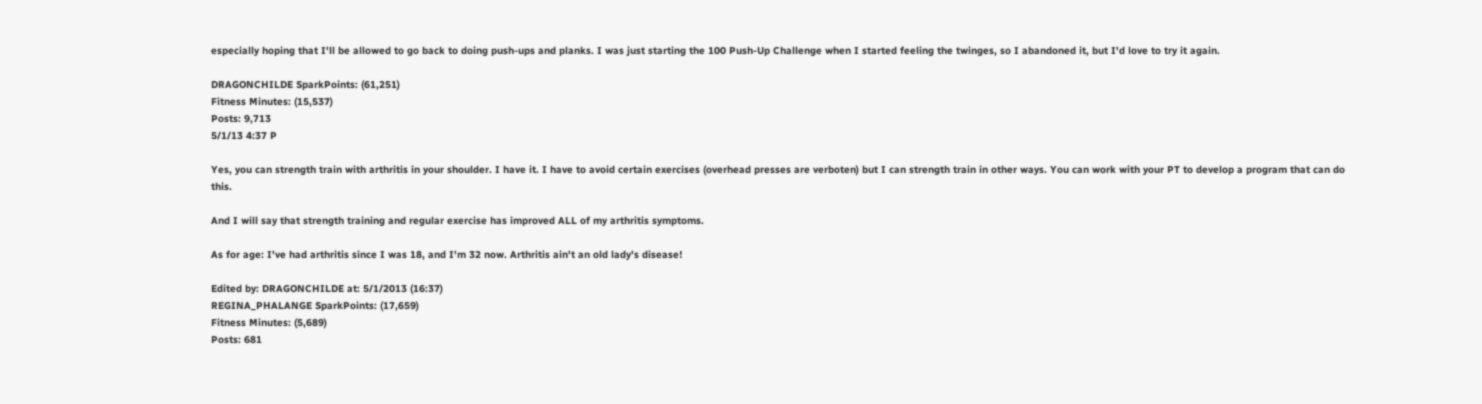especially hoping that I'll be allowed to go back to doing push-ups and planks. I was just starting the 100 Push-Up Challenge when I started feeling the twinges, so I abandoned it, but I'd love to try it again.

DRAGONCHILDE SparkPoints: (61,251)
Fitness Minutes: (15,537)
Posts: 9,713
5/1/13 4:37 P

Yes, you can strength train with arthritis in your shoulder. I have it. I have to avoid certain exercises (overhead presses are verboten) but I can strength train in other ways. You can work with your PT to develop a program that can do this.

And I will say that strength training and regular exercise has improved ALL of my arthritis symptoms.

As for age: I've had arthritis since I was 18, and I'm 32 now. Arthritis ain't an old lady's disease!

Edited by: DRAGONCHILDE at: 5/1/2013 (16:37)
REGINA_PHALANGE SparkPoints: (17,659)
Fitness Minutes: (5,689)
Posts: 681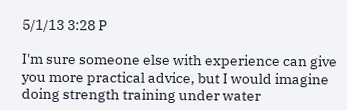5/1/13 3:28 P

I'm sure someone else with experience can give you more practical advice, but I would imagine doing strength training under water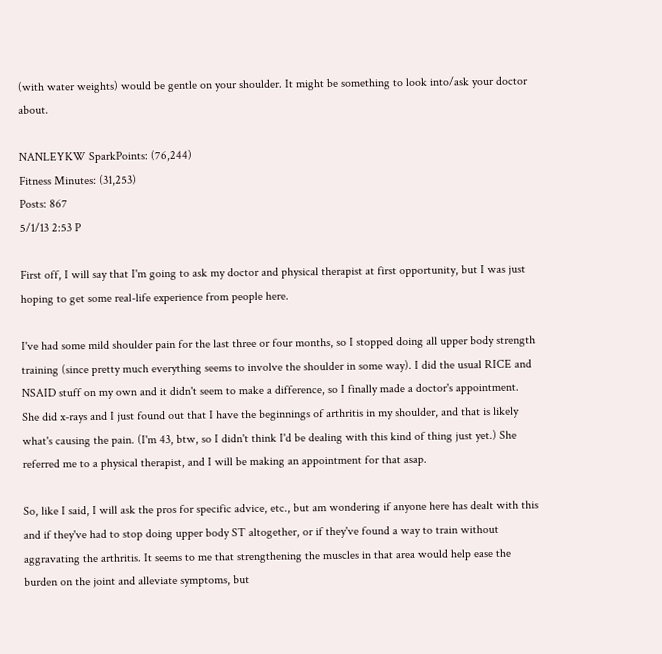(with water weights) would be gentle on your shoulder. It might be something to look into/ask your doctor about.

NANLEYKW SparkPoints: (76,244)
Fitness Minutes: (31,253)
Posts: 867
5/1/13 2:53 P

First off, I will say that I'm going to ask my doctor and physical therapist at first opportunity, but I was just hoping to get some real-life experience from people here.

I've had some mild shoulder pain for the last three or four months, so I stopped doing all upper body strength training (since pretty much everything seems to involve the shoulder in some way). I did the usual RICE and NSAID stuff on my own and it didn't seem to make a difference, so I finally made a doctor's appointment. She did x-rays and I just found out that I have the beginnings of arthritis in my shoulder, and that is likely what's causing the pain. (I'm 43, btw, so I didn't think I'd be dealing with this kind of thing just yet.) She referred me to a physical therapist, and I will be making an appointment for that asap.

So, like I said, I will ask the pros for specific advice, etc., but am wondering if anyone here has dealt with this and if they've had to stop doing upper body ST altogether, or if they've found a way to train without aggravating the arthritis. It seems to me that strengthening the muscles in that area would help ease the burden on the joint and alleviate symptoms, but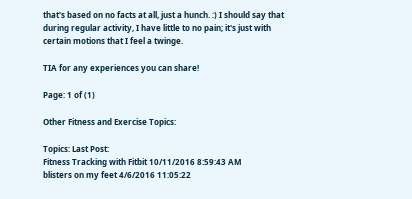that's based on no facts at all, just a hunch. :) I should say that during regular activity, I have little to no pain; it's just with certain motions that I feel a twinge.

TIA for any experiences you can share!

Page: 1 of (1)

Other Fitness and Exercise Topics:

Topics: Last Post:
Fitness Tracking with Fitbit 10/11/2016 8:59:43 AM
blisters on my feet 4/6/2016 11:05:22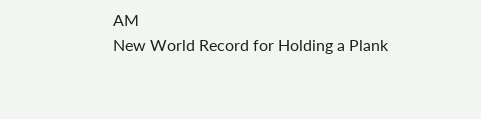AM
New World Record for Holding a Plank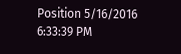Position 5/16/2016 6:33:39 PM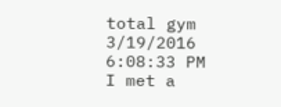total gym 3/19/2016 6:08:33 PM
I met a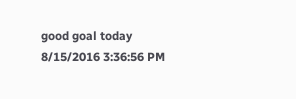good goal today 8/15/2016 3:36:56 PM